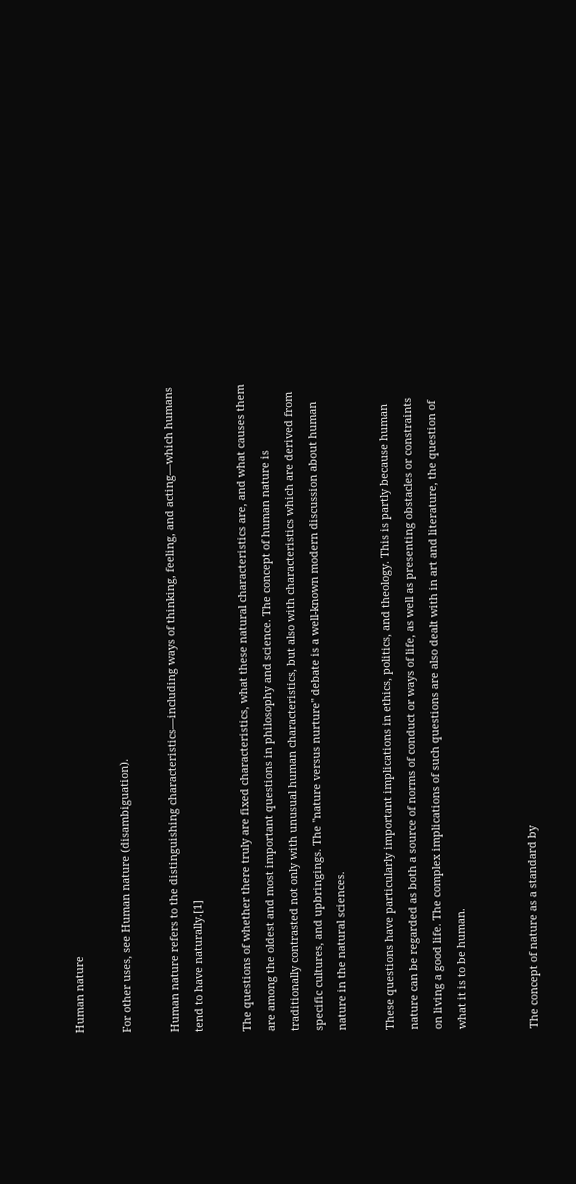Human nature

For other uses, see Human nature (disambiguation).

Human nature refers to the distinguishing characteristics—including ways of thinking, feeling, and acting—which humans tend to have naturally.[1]

The questions of whether there truly are fixed characteristics, what these natural characteristics are, and what causes them are among the oldest and most important questions in philosophy and science. The concept of human nature is traditionally contrasted not only with unusual human characteristics, but also with characteristics which are derived from specific cultures, and upbringings. The "nature versus nurture" debate is a well-known modern discussion about human nature in the natural sciences.

These questions have particularly important implications in ethics, politics, and theology. This is partly because human nature can be regarded as both a source of norms of conduct or ways of life, as well as presenting obstacles or constraints on living a good life. The complex implications of such questions are also dealt with in art and literature, the question of what it is to be human.


The concept of nature as a standard by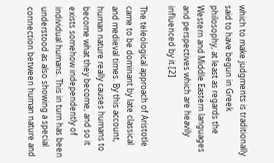which to make judgments is traditionally said to have begun in Greek philosophy, at least as regards the Western and Middle Eastern languages and perspectives which are heavily influenced by it.[2]

The teleological approach of Aristotle came to be dominant by late classical and medieval times. By this account, human nature really causes humans to become what they become, and so it exists somehow independently of individual humans. This in turn has been understood as also showing a special connection between human nature and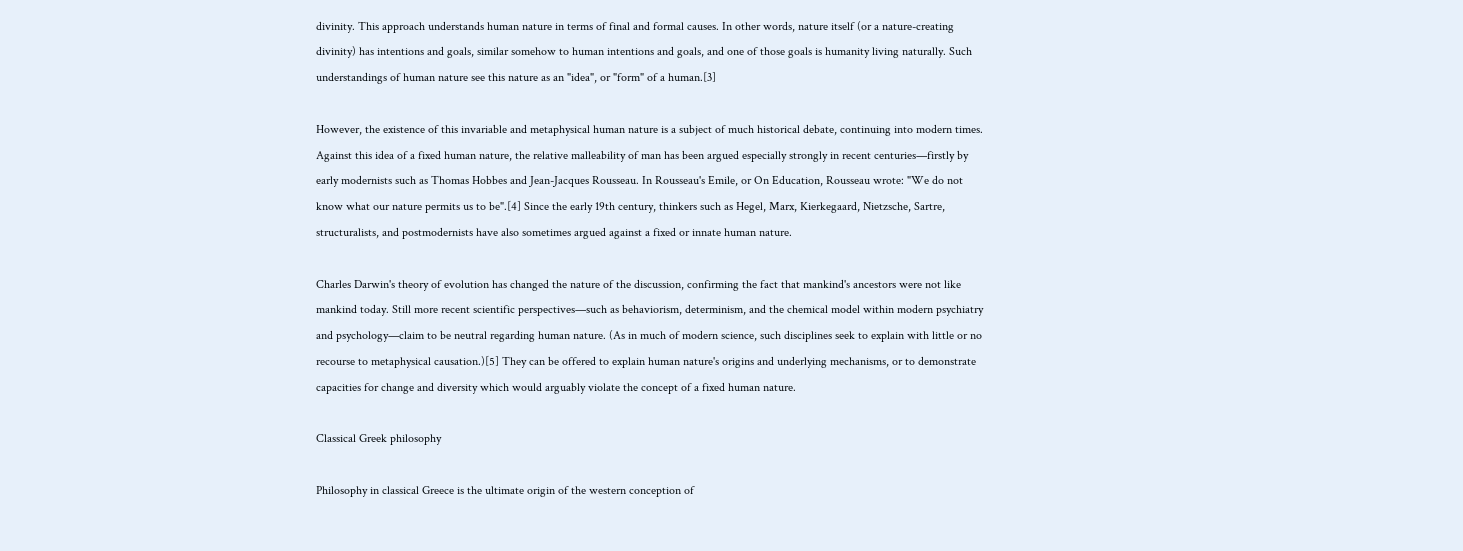divinity. This approach understands human nature in terms of final and formal causes. In other words, nature itself (or a nature-creating divinity) has intentions and goals, similar somehow to human intentions and goals, and one of those goals is humanity living naturally. Such understandings of human nature see this nature as an "idea", or "form" of a human.[3]

However, the existence of this invariable and metaphysical human nature is a subject of much historical debate, continuing into modern times. Against this idea of a fixed human nature, the relative malleability of man has been argued especially strongly in recent centuries—firstly by early modernists such as Thomas Hobbes and Jean-Jacques Rousseau. In Rousseau's Emile, or On Education, Rousseau wrote: "We do not know what our nature permits us to be".[4] Since the early 19th century, thinkers such as Hegel, Marx, Kierkegaard, Nietzsche, Sartre, structuralists, and postmodernists have also sometimes argued against a fixed or innate human nature.

Charles Darwin's theory of evolution has changed the nature of the discussion, confirming the fact that mankind's ancestors were not like mankind today. Still more recent scientific perspectives—such as behaviorism, determinism, and the chemical model within modern psychiatry and psychology—claim to be neutral regarding human nature. (As in much of modern science, such disciplines seek to explain with little or no recourse to metaphysical causation.)[5] They can be offered to explain human nature's origins and underlying mechanisms, or to demonstrate capacities for change and diversity which would arguably violate the concept of a fixed human nature.

Classical Greek philosophy

Philosophy in classical Greece is the ultimate origin of the western conception of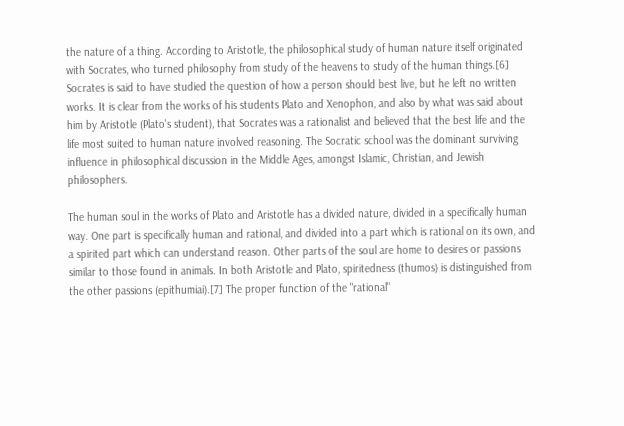the nature of a thing. According to Aristotle, the philosophical study of human nature itself originated with Socrates, who turned philosophy from study of the heavens to study of the human things.[6] Socrates is said to have studied the question of how a person should best live, but he left no written works. It is clear from the works of his students Plato and Xenophon, and also by what was said about him by Aristotle (Plato's student), that Socrates was a rationalist and believed that the best life and the life most suited to human nature involved reasoning. The Socratic school was the dominant surviving influence in philosophical discussion in the Middle Ages, amongst Islamic, Christian, and Jewish philosophers.

The human soul in the works of Plato and Aristotle has a divided nature, divided in a specifically human way. One part is specifically human and rational, and divided into a part which is rational on its own, and a spirited part which can understand reason. Other parts of the soul are home to desires or passions similar to those found in animals. In both Aristotle and Plato, spiritedness (thumos) is distinguished from the other passions (epithumiai).[7] The proper function of the "rational"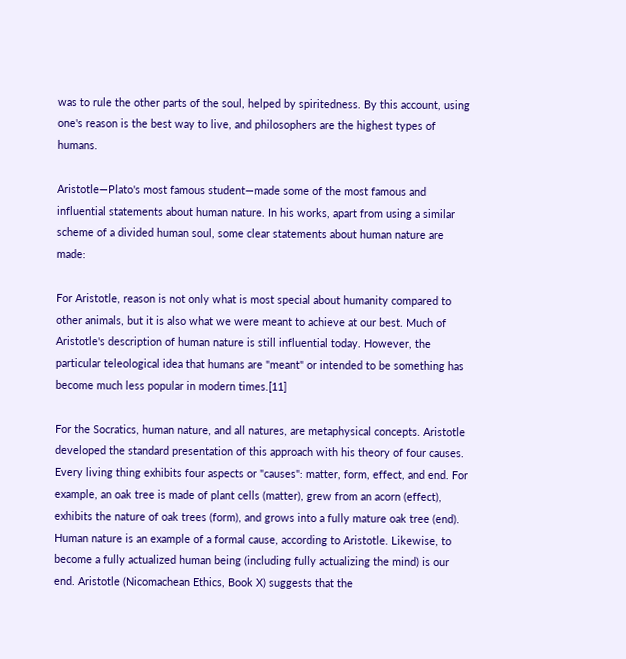was to rule the other parts of the soul, helped by spiritedness. By this account, using one's reason is the best way to live, and philosophers are the highest types of humans.

Aristotle—Plato's most famous student—made some of the most famous and influential statements about human nature. In his works, apart from using a similar scheme of a divided human soul, some clear statements about human nature are made:

For Aristotle, reason is not only what is most special about humanity compared to other animals, but it is also what we were meant to achieve at our best. Much of Aristotle's description of human nature is still influential today. However, the particular teleological idea that humans are "meant" or intended to be something has become much less popular in modern times.[11]

For the Socratics, human nature, and all natures, are metaphysical concepts. Aristotle developed the standard presentation of this approach with his theory of four causes. Every living thing exhibits four aspects or "causes": matter, form, effect, and end. For example, an oak tree is made of plant cells (matter), grew from an acorn (effect), exhibits the nature of oak trees (form), and grows into a fully mature oak tree (end). Human nature is an example of a formal cause, according to Aristotle. Likewise, to become a fully actualized human being (including fully actualizing the mind) is our end. Aristotle (Nicomachean Ethics, Book X) suggests that the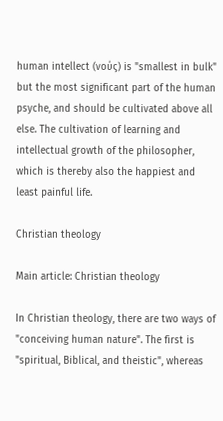human intellect (νούς) is "smallest in bulk" but the most significant part of the human psyche, and should be cultivated above all else. The cultivation of learning and intellectual growth of the philosopher, which is thereby also the happiest and least painful life.

Christian theology

Main article: Christian theology

In Christian theology, there are two ways of "conceiving human nature". The first is "spiritual, Biblical, and theistic", whereas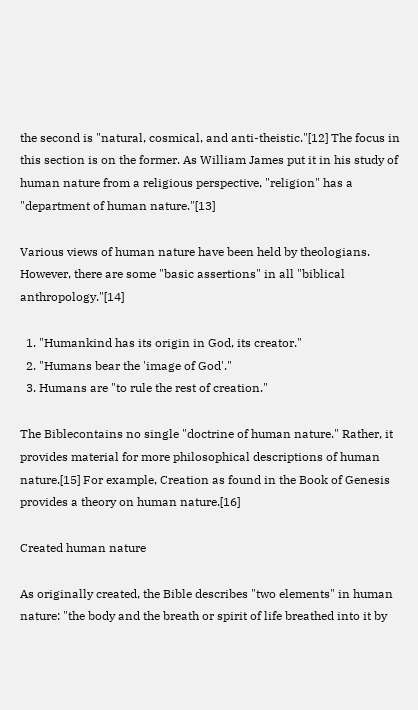the second is "natural, cosmical, and anti-theistic."[12] The focus in this section is on the former. As William James put it in his study of human nature from a religious perspective, "religion" has a "department of human nature."[13]

Various views of human nature have been held by theologians. However, there are some "basic assertions" in all "biblical anthropology."[14]

  1. "Humankind has its origin in God, its creator."
  2. "Humans bear the 'image of God'."
  3. Humans are "to rule the rest of creation."

The Biblecontains no single "doctrine of human nature." Rather, it provides material for more philosophical descriptions of human nature.[15] For example, Creation as found in the Book of Genesis provides a theory on human nature.[16]

Created human nature

As originally created, the Bible describes "two elements" in human nature: "the body and the breath or spirit of life breathed into it by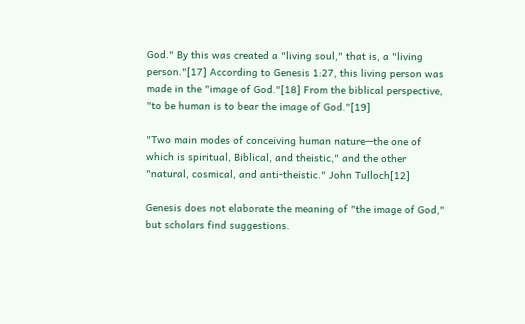God." By this was created a "living soul," that is, a "living person."[17] According to Genesis 1:27, this living person was made in the "image of God."[18] From the biblical perspective, "to be human is to bear the image of God."[19]

"Two main modes of conceiving human nature—the one of which is spiritual, Biblical, and theistic," and the other "natural, cosmical, and anti-theistic." John Tulloch[12]

Genesis does not elaborate the meaning of "the image of God," but scholars find suggestions.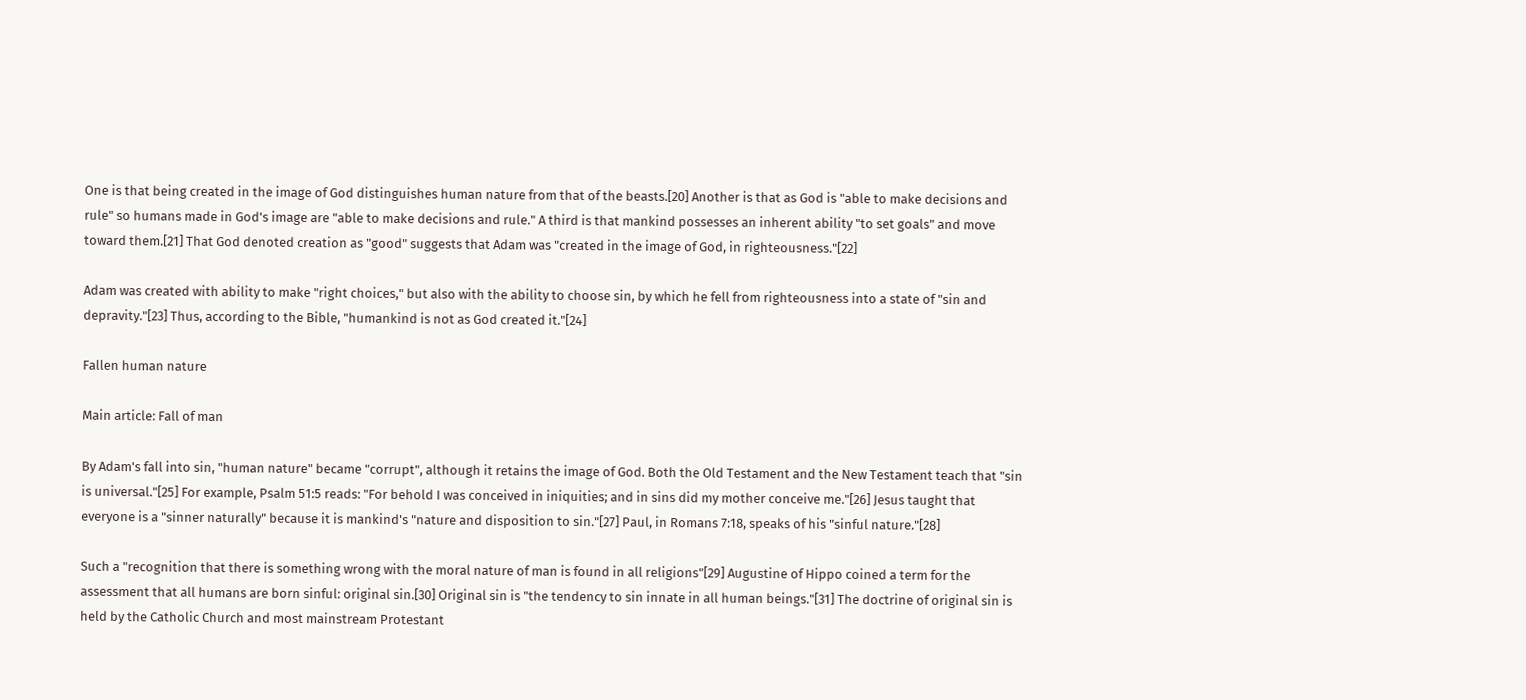One is that being created in the image of God distinguishes human nature from that of the beasts.[20] Another is that as God is "able to make decisions and rule" so humans made in God's image are "able to make decisions and rule." A third is that mankind possesses an inherent ability "to set goals" and move toward them.[21] That God denoted creation as "good" suggests that Adam was "created in the image of God, in righteousness."[22]

Adam was created with ability to make "right choices," but also with the ability to choose sin, by which he fell from righteousness into a state of "sin and depravity."[23] Thus, according to the Bible, "humankind is not as God created it."[24]

Fallen human nature

Main article: Fall of man

By Adam's fall into sin, "human nature" became "corrupt", although it retains the image of God. Both the Old Testament and the New Testament teach that "sin is universal."[25] For example, Psalm 51:5 reads: "For behold I was conceived in iniquities; and in sins did my mother conceive me."[26] Jesus taught that everyone is a "sinner naturally" because it is mankind's "nature and disposition to sin."[27] Paul, in Romans 7:18, speaks of his "sinful nature."[28]

Such a "recognition that there is something wrong with the moral nature of man is found in all religions"[29] Augustine of Hippo coined a term for the assessment that all humans are born sinful: original sin.[30] Original sin is "the tendency to sin innate in all human beings."[31] The doctrine of original sin is held by the Catholic Church and most mainstream Protestant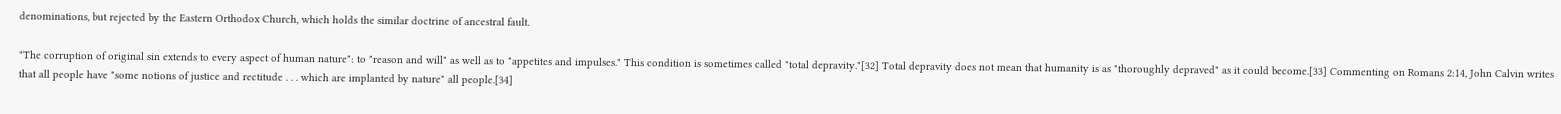denominations, but rejected by the Eastern Orthodox Church, which holds the similar doctrine of ancestral fault.

"The corruption of original sin extends to every aspect of human nature": to "reason and will" as well as to "appetites and impulses." This condition is sometimes called "total depravity."[32] Total depravity does not mean that humanity is as "thoroughly depraved" as it could become.[33] Commenting on Romans 2:14, John Calvin writes that all people have "some notions of justice and rectitude . . . which are implanted by nature" all people.[34]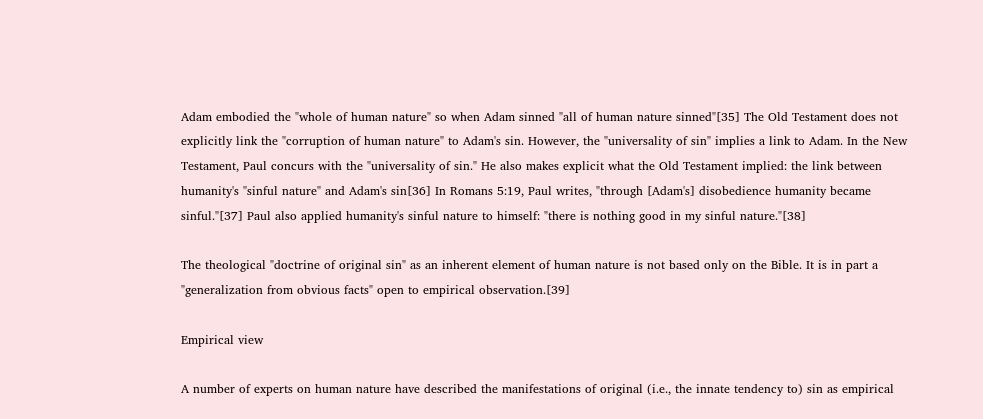Adam embodied the "whole of human nature" so when Adam sinned "all of human nature sinned"[35] The Old Testament does not explicitly link the "corruption of human nature" to Adam's sin. However, the "universality of sin" implies a link to Adam. In the New Testament, Paul concurs with the "universality of sin." He also makes explicit what the Old Testament implied: the link between humanity's "sinful nature" and Adam's sin[36] In Romans 5:19, Paul writes, "through [Adam's] disobedience humanity became sinful."[37] Paul also applied humanity's sinful nature to himself: "there is nothing good in my sinful nature."[38]

The theological "doctrine of original sin" as an inherent element of human nature is not based only on the Bible. It is in part a "generalization from obvious facts" open to empirical observation.[39]

Empirical view

A number of experts on human nature have described the manifestations of original (i.e., the innate tendency to) sin as empirical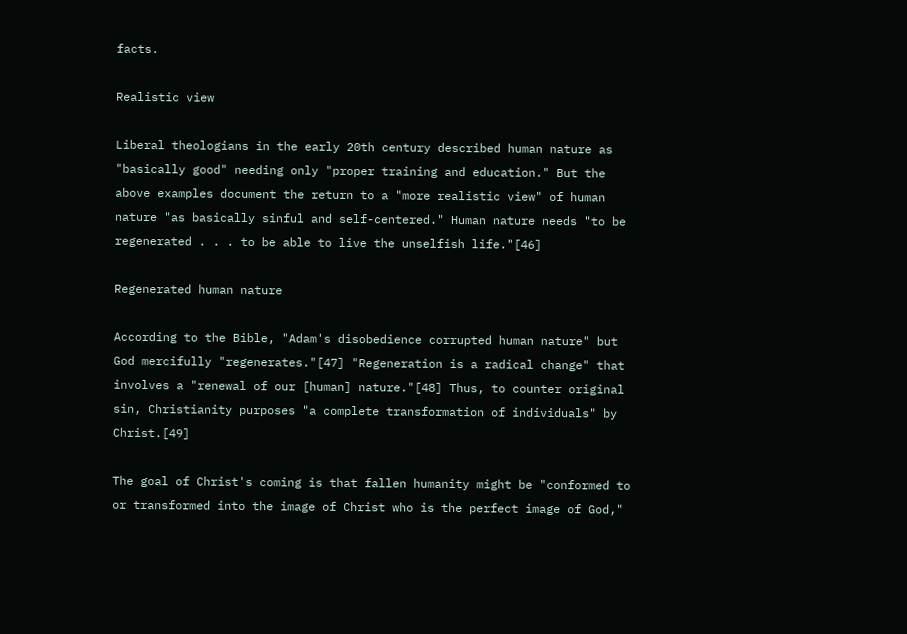facts.

Realistic view

Liberal theologians in the early 20th century described human nature as "basically good" needing only "proper training and education." But the above examples document the return to a "more realistic view" of human nature "as basically sinful and self-centered." Human nature needs "to be regenerated . . . to be able to live the unselfish life."[46]

Regenerated human nature

According to the Bible, "Adam's disobedience corrupted human nature" but God mercifully "regenerates."[47] "Regeneration is a radical change" that involves a "renewal of our [human] nature."[48] Thus, to counter original sin, Christianity purposes "a complete transformation of individuals" by Christ.[49]

The goal of Christ's coming is that fallen humanity might be "conformed to or transformed into the image of Christ who is the perfect image of God,"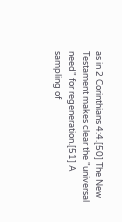as in 2 Corinthians 4:4.[50] The New Testament makes clear the "universal need" for regeneration.[51] A sampling of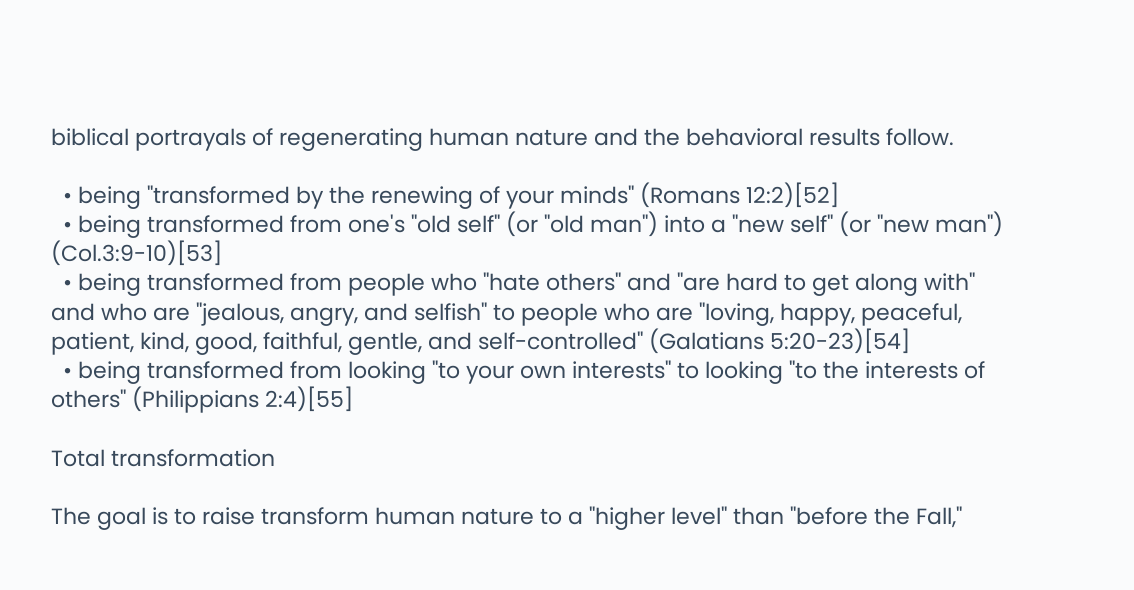biblical portrayals of regenerating human nature and the behavioral results follow.

  • being "transformed by the renewing of your minds" (Romans 12:2)[52]
  • being transformed from one's "old self" (or "old man") into a "new self" (or "new man") (Col.3:9-10)[53]
  • being transformed from people who "hate others" and "are hard to get along with" and who are "jealous, angry, and selfish" to people who are "loving, happy, peaceful, patient, kind, good, faithful, gentle, and self-controlled" (Galatians 5:20-23)[54]
  • being transformed from looking "to your own interests" to looking "to the interests of others" (Philippians 2:4)[55]

Total transformation

The goal is to raise transform human nature to a "higher level" than "before the Fall,"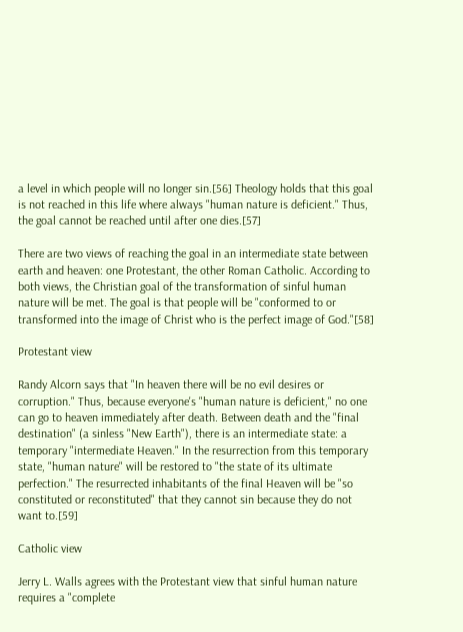a level in which people will no longer sin.[56] Theology holds that this goal is not reached in this life where always "human nature is deficient." Thus, the goal cannot be reached until after one dies.[57]

There are two views of reaching the goal in an intermediate state between earth and heaven: one Protestant, the other Roman Catholic. According to both views, the Christian goal of the transformation of sinful human nature will be met. The goal is that people will be "conformed to or transformed into the image of Christ who is the perfect image of God."[58]

Protestant view

Randy Alcorn says that "In heaven there will be no evil desires or corruption." Thus, because everyone's "human nature is deficient," no one can go to heaven immediately after death. Between death and the "final destination" (a sinless "New Earth"), there is an intermediate state: a temporary "intermediate Heaven." In the resurrection from this temporary state, "human nature" will be restored to "the state of its ultimate perfection." The resurrected inhabitants of the final Heaven will be "so constituted or reconstituted" that they cannot sin because they do not want to.[59]

Catholic view

Jerry L. Walls agrees with the Protestant view that sinful human nature requires a "complete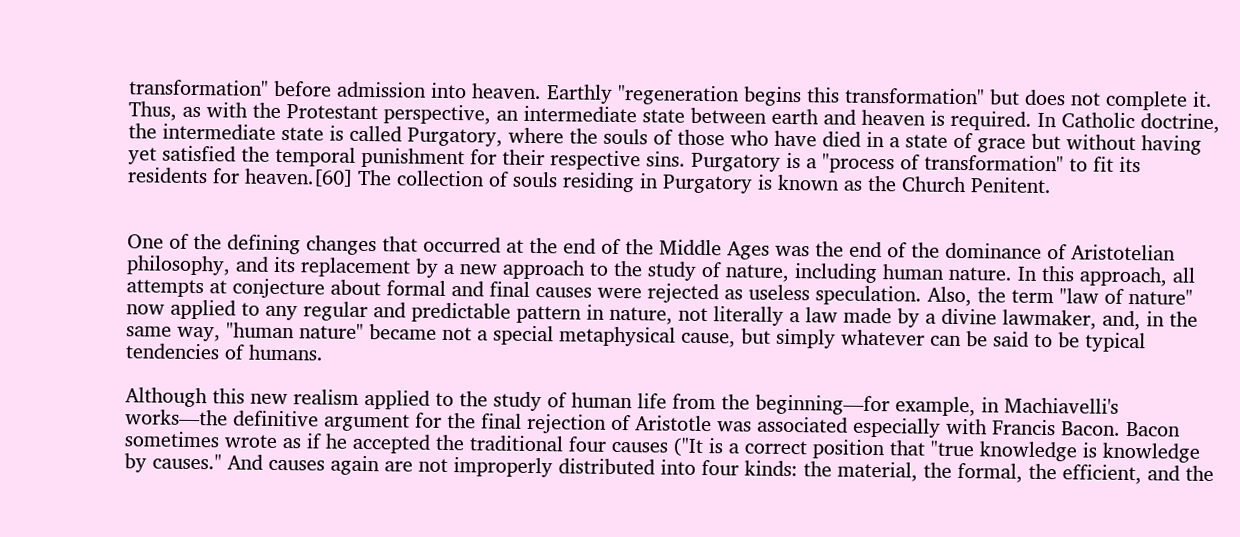transformation" before admission into heaven. Earthly "regeneration begins this transformation" but does not complete it. Thus, as with the Protestant perspective, an intermediate state between earth and heaven is required. In Catholic doctrine, the intermediate state is called Purgatory, where the souls of those who have died in a state of grace but without having yet satisfied the temporal punishment for their respective sins. Purgatory is a "process of transformation" to fit its residents for heaven.[60] The collection of souls residing in Purgatory is known as the Church Penitent.


One of the defining changes that occurred at the end of the Middle Ages was the end of the dominance of Aristotelian philosophy, and its replacement by a new approach to the study of nature, including human nature. In this approach, all attempts at conjecture about formal and final causes were rejected as useless speculation. Also, the term "law of nature" now applied to any regular and predictable pattern in nature, not literally a law made by a divine lawmaker, and, in the same way, "human nature" became not a special metaphysical cause, but simply whatever can be said to be typical tendencies of humans.

Although this new realism applied to the study of human life from the beginning—for example, in Machiavelli's works—the definitive argument for the final rejection of Aristotle was associated especially with Francis Bacon. Bacon sometimes wrote as if he accepted the traditional four causes ("It is a correct position that "true knowledge is knowledge by causes." And causes again are not improperly distributed into four kinds: the material, the formal, the efficient, and the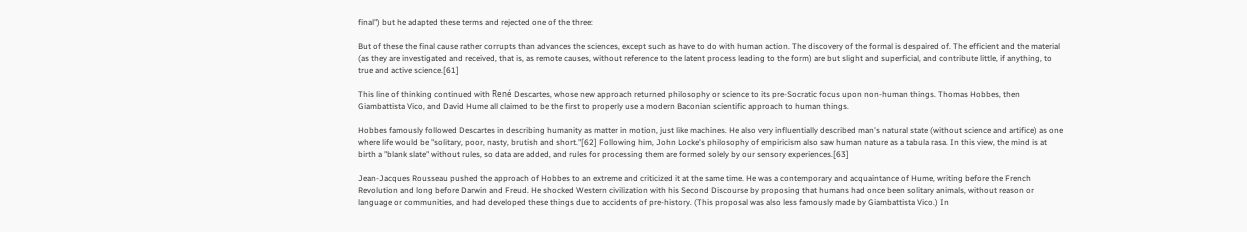final") but he adapted these terms and rejected one of the three:

But of these the final cause rather corrupts than advances the sciences, except such as have to do with human action. The discovery of the formal is despaired of. The efficient and the material (as they are investigated and received, that is, as remote causes, without reference to the latent process leading to the form) are but slight and superficial, and contribute little, if anything, to true and active science.[61]

This line of thinking continued with René Descartes, whose new approach returned philosophy or science to its pre-Socratic focus upon non-human things. Thomas Hobbes, then Giambattista Vico, and David Hume all claimed to be the first to properly use a modern Baconian scientific approach to human things.

Hobbes famously followed Descartes in describing humanity as matter in motion, just like machines. He also very influentially described man's natural state (without science and artifice) as one where life would be "solitary, poor, nasty, brutish and short."[62] Following him, John Locke's philosophy of empiricism also saw human nature as a tabula rasa. In this view, the mind is at birth a "blank slate" without rules, so data are added, and rules for processing them are formed solely by our sensory experiences.[63]

Jean-Jacques Rousseau pushed the approach of Hobbes to an extreme and criticized it at the same time. He was a contemporary and acquaintance of Hume, writing before the French Revolution and long before Darwin and Freud. He shocked Western civilization with his Second Discourse by proposing that humans had once been solitary animals, without reason or language or communities, and had developed these things due to accidents of pre-history. (This proposal was also less famously made by Giambattista Vico.) In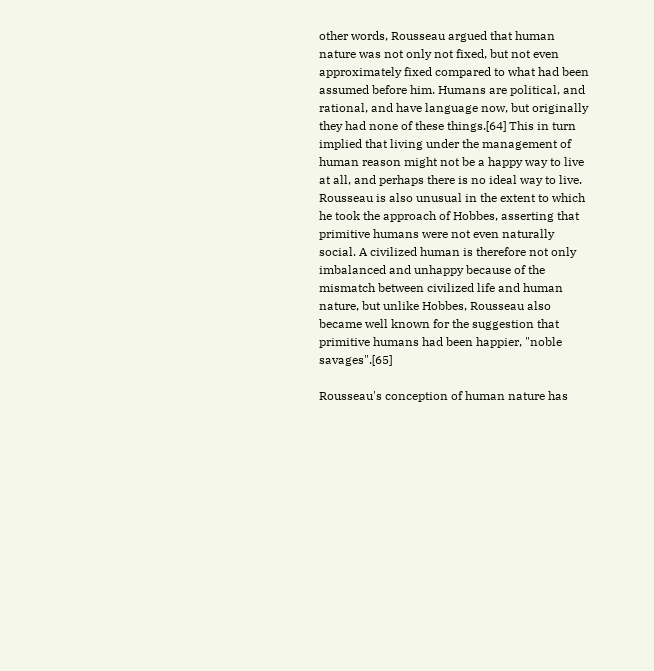other words, Rousseau argued that human nature was not only not fixed, but not even approximately fixed compared to what had been assumed before him. Humans are political, and rational, and have language now, but originally they had none of these things.[64] This in turn implied that living under the management of human reason might not be a happy way to live at all, and perhaps there is no ideal way to live. Rousseau is also unusual in the extent to which he took the approach of Hobbes, asserting that primitive humans were not even naturally social. A civilized human is therefore not only imbalanced and unhappy because of the mismatch between civilized life and human nature, but unlike Hobbes, Rousseau also became well known for the suggestion that primitive humans had been happier, "noble savages".[65]

Rousseau's conception of human nature has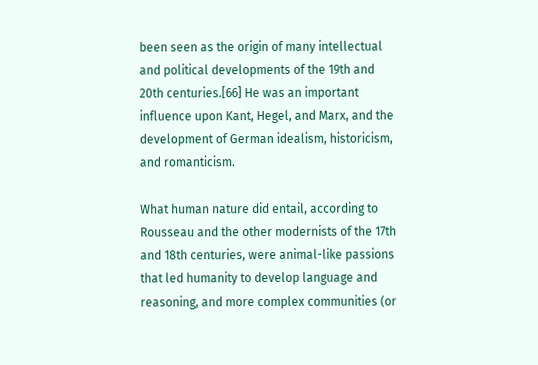been seen as the origin of many intellectual and political developments of the 19th and 20th centuries.[66] He was an important influence upon Kant, Hegel, and Marx, and the development of German idealism, historicism, and romanticism.

What human nature did entail, according to Rousseau and the other modernists of the 17th and 18th centuries, were animal-like passions that led humanity to develop language and reasoning, and more complex communities (or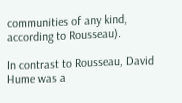communities of any kind, according to Rousseau).

In contrast to Rousseau, David Hume was a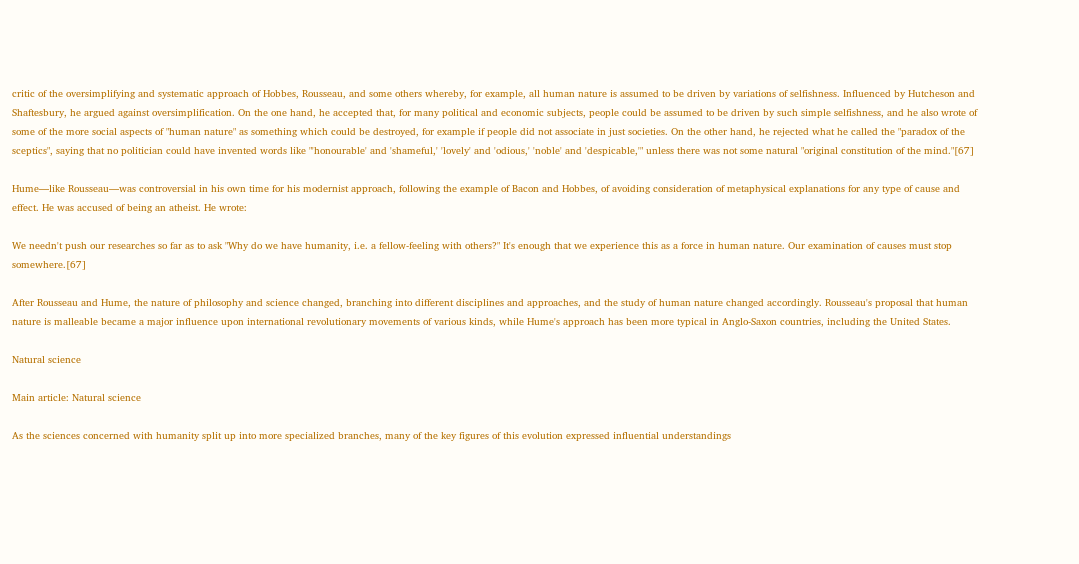critic of the oversimplifying and systematic approach of Hobbes, Rousseau, and some others whereby, for example, all human nature is assumed to be driven by variations of selfishness. Influenced by Hutcheson and Shaftesbury, he argued against oversimplification. On the one hand, he accepted that, for many political and economic subjects, people could be assumed to be driven by such simple selfishness, and he also wrote of some of the more social aspects of "human nature" as something which could be destroyed, for example if people did not associate in just societies. On the other hand, he rejected what he called the "paradox of the sceptics", saying that no politician could have invented words like "'honourable' and 'shameful,' 'lovely' and 'odious,' 'noble' and 'despicable,'" unless there was not some natural "original constitution of the mind."[67]

Hume—like Rousseau—was controversial in his own time for his modernist approach, following the example of Bacon and Hobbes, of avoiding consideration of metaphysical explanations for any type of cause and effect. He was accused of being an atheist. He wrote:

We needn't push our researches so far as to ask "Why do we have humanity, i.e. a fellow-feeling with others?" It's enough that we experience this as a force in human nature. Our examination of causes must stop somewhere.[67]

After Rousseau and Hume, the nature of philosophy and science changed, branching into different disciplines and approaches, and the study of human nature changed accordingly. Rousseau's proposal that human nature is malleable became a major influence upon international revolutionary movements of various kinds, while Hume's approach has been more typical in Anglo-Saxon countries, including the United States.

Natural science

Main article: Natural science

As the sciences concerned with humanity split up into more specialized branches, many of the key figures of this evolution expressed influential understandings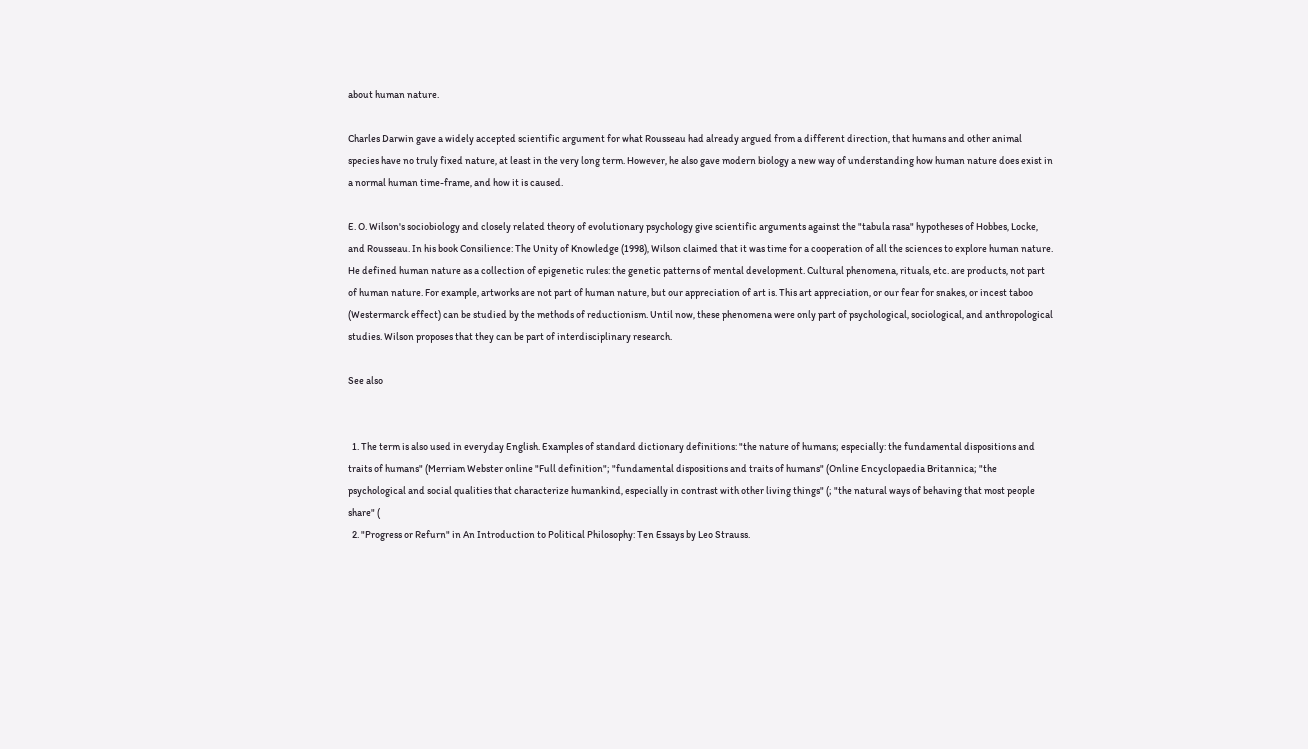about human nature.

Charles Darwin gave a widely accepted scientific argument for what Rousseau had already argued from a different direction, that humans and other animal species have no truly fixed nature, at least in the very long term. However, he also gave modern biology a new way of understanding how human nature does exist in a normal human time-frame, and how it is caused.

E. O. Wilson's sociobiology and closely related theory of evolutionary psychology give scientific arguments against the "tabula rasa" hypotheses of Hobbes, Locke, and Rousseau. In his book Consilience: The Unity of Knowledge (1998), Wilson claimed that it was time for a cooperation of all the sciences to explore human nature. He defined human nature as a collection of epigenetic rules: the genetic patterns of mental development. Cultural phenomena, rituals, etc. are products, not part of human nature. For example, artworks are not part of human nature, but our appreciation of art is. This art appreciation, or our fear for snakes, or incest taboo (Westermarck effect) can be studied by the methods of reductionism. Until now, these phenomena were only part of psychological, sociological, and anthropological studies. Wilson proposes that they can be part of interdisciplinary research.

See also


  1. The term is also used in everyday English. Examples of standard dictionary definitions: "the nature of humans; especially: the fundamental dispositions and traits of humans" (Merriam Webster online "Full definition"; "fundamental dispositions and traits of humans" (Online Encyclopaedia Britannica; "the psychological and social qualities that characterize humankind, especially in contrast with other living things" (; "the natural ways of behaving that most people share" (
  2. "Progress or Refurn" in An Introduction to Political Philosophy: Ten Essays by Leo Strauss.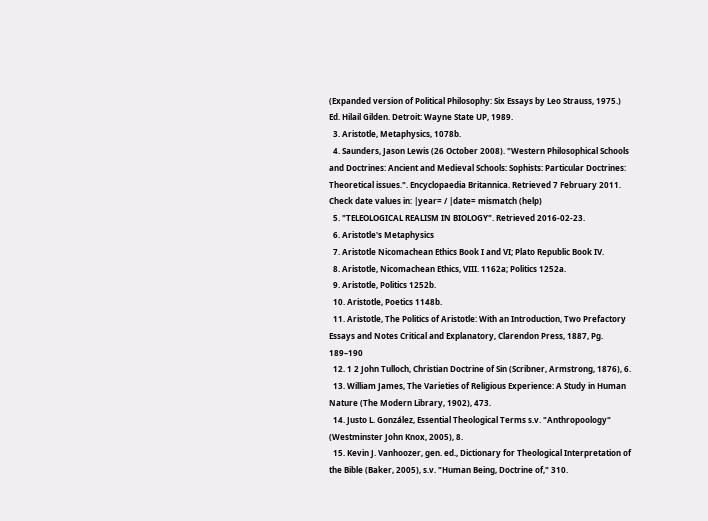(Expanded version of Political Philosophy: Six Essays by Leo Strauss, 1975.) Ed. Hilail Gilden. Detroit: Wayne State UP, 1989.
  3. Aristotle, Metaphysics, 1078b.
  4. Saunders, Jason Lewis (26 October 2008). "Western Philosophical Schools and Doctrines: Ancient and Medieval Schools: Sophists: Particular Doctrines: Theoretical issues.". Encyclopaedia Britannica. Retrieved 7 February 2011. Check date values in: |year= / |date= mismatch (help)
  5. "TELEOLOGICAL REALISM IN BIOLOGY". Retrieved 2016-02-23.
  6. Aristotle's Metaphysics
  7. Aristotle Nicomachean Ethics Book I and VI; Plato Republic Book IV.
  8. Aristotle, Nicomachean Ethics, VIII. 1162a; Politics 1252a.
  9. Aristotle, Politics 1252b.
  10. Aristotle, Poetics 1148b.
  11. Aristotle, The Politics of Aristotle: With an Introduction, Two Prefactory Essays and Notes Critical and Explanatory, Clarendon Press, 1887, Pg. 189–190
  12. 1 2 John Tulloch, Christian Doctrine of Sin (Scribner, Armstrong, 1876), 6.
  13. William James, The Varieties of Religious Experience: A Study in Human Nature (The Modern Library, 1902), 473.
  14. Justo L. González, Essential Theological Terms s.v. "Anthropoology" (Westminster John Knox, 2005), 8.
  15. Kevin J. Vanhoozer, gen. ed., Dictionary for Theological Interpretation of the Bible (Baker, 2005), s.v. "Human Being, Doctrine of," 310.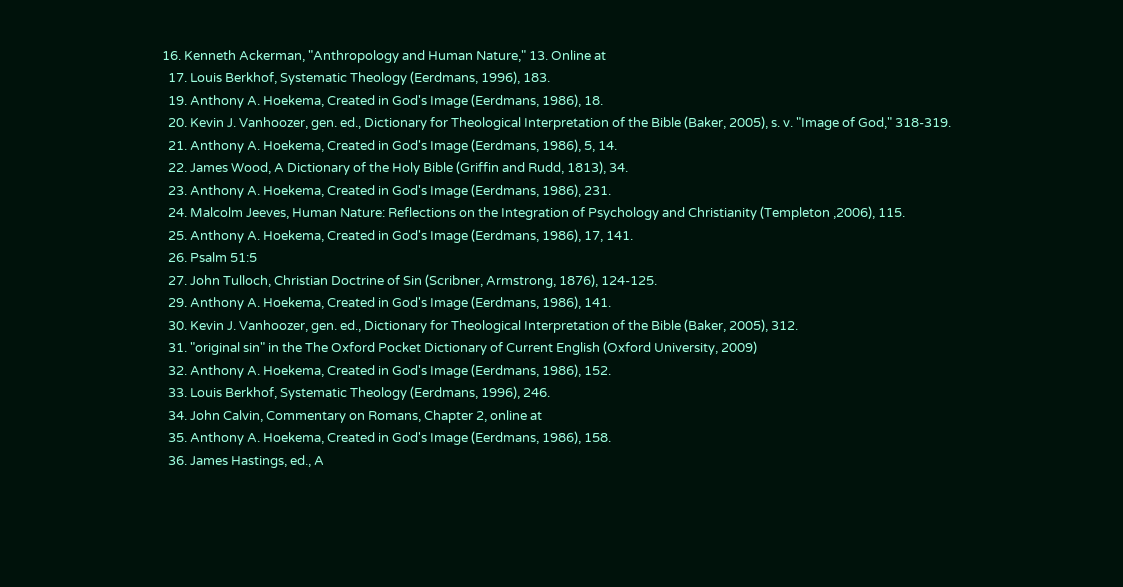16. Kenneth Ackerman, "Anthropology and Human Nature," 13. Online at
  17. Louis Berkhof, Systematic Theology (Eerdmans, 1996), 183.
  19. Anthony A. Hoekema, Created in God's Image (Eerdmans, 1986), 18.
  20. Kevin J. Vanhoozer, gen. ed., Dictionary for Theological Interpretation of the Bible (Baker, 2005), s. v. "Image of God," 318-319.
  21. Anthony A. Hoekema, Created in God's Image (Eerdmans, 1986), 5, 14.
  22. James Wood, A Dictionary of the Holy Bible (Griffin and Rudd, 1813), 34.
  23. Anthony A. Hoekema, Created in God's Image (Eerdmans, 1986), 231.
  24. Malcolm Jeeves, Human Nature: Reflections on the Integration of Psychology and Christianity (Templeton ,2006), 115.
  25. Anthony A. Hoekema, Created in God's Image (Eerdmans, 1986), 17, 141.
  26. Psalm 51:5
  27. John Tulloch, Christian Doctrine of Sin (Scribner, Armstrong, 1876), 124-125.
  29. Anthony A. Hoekema, Created in God's Image (Eerdmans, 1986), 141.
  30. Kevin J. Vanhoozer, gen. ed., Dictionary for Theological Interpretation of the Bible (Baker, 2005), 312.
  31. "original sin" in the The Oxford Pocket Dictionary of Current English (Oxford University, 2009)
  32. Anthony A. Hoekema, Created in God's Image (Eerdmans, 1986), 152.
  33. Louis Berkhof, Systematic Theology (Eerdmans, 1996), 246.
  34. John Calvin, Commentary on Romans, Chapter 2, online at
  35. Anthony A. Hoekema, Created in God's Image (Eerdmans, 1986), 158.
  36. James Hastings, ed., A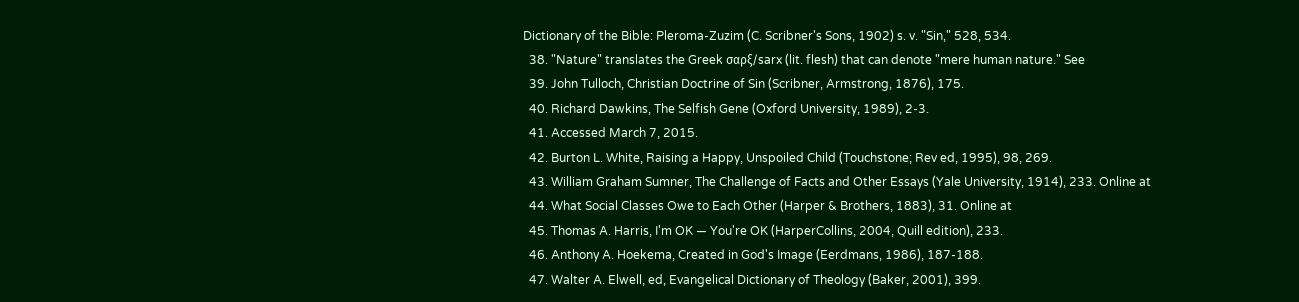Dictionary of the Bible: Pleroma-Zuzim (C. Scribner's Sons, 1902) s. v. "Sin," 528, 534.
  38. "Nature" translates the Greek σαρξ/sarx (lit. flesh) that can denote "mere human nature." See
  39. John Tulloch, Christian Doctrine of Sin (Scribner, Armstrong, 1876), 175.
  40. Richard Dawkins, The Selfish Gene (Oxford University, 1989), 2-3.
  41. Accessed March 7, 2015.
  42. Burton L. White, Raising a Happy, Unspoiled Child (Touchstone; Rev ed, 1995), 98, 269.
  43. William Graham Sumner, The Challenge of Facts and Other Essays (Yale University, 1914), 233. Online at
  44. What Social Classes Owe to Each Other (Harper & Brothers, 1883), 31. Online at
  45. Thomas A. Harris, I'm OK — You're OK (HarperCollins, 2004, Quill edition), 233.
  46. Anthony A. Hoekema, Created in God's Image (Eerdmans, 1986), 187-188.
  47. Walter A. Elwell, ed, Evangelical Dictionary of Theology (Baker, 2001), 399.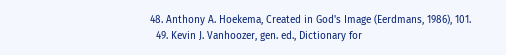48. Anthony A. Hoekema, Created in God's Image (Eerdmans, 1986), 101.
  49. Kevin J. Vanhoozer, gen. ed., Dictionary for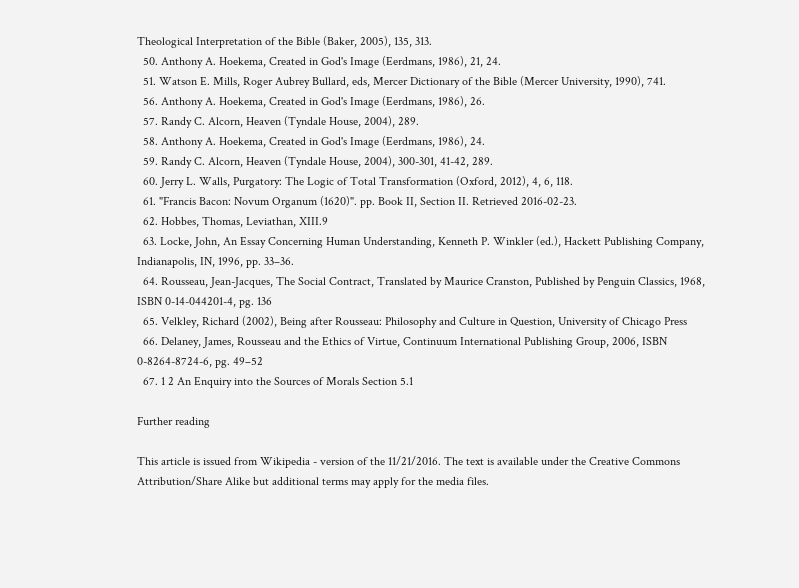Theological Interpretation of the Bible (Baker, 2005), 135, 313.
  50. Anthony A. Hoekema, Created in God's Image (Eerdmans, 1986), 21, 24.
  51. Watson E. Mills, Roger Aubrey Bullard, eds, Mercer Dictionary of the Bible (Mercer University, 1990), 741.
  56. Anthony A. Hoekema, Created in God's Image (Eerdmans, 1986), 26.
  57. Randy C. Alcorn, Heaven (Tyndale House, 2004), 289.
  58. Anthony A. Hoekema, Created in God's Image (Eerdmans, 1986), 24.
  59. Randy C. Alcorn, Heaven (Tyndale House, 2004), 300-301, 41-42, 289.
  60. Jerry L. Walls, Purgatory: The Logic of Total Transformation (Oxford, 2012), 4, 6, 118.
  61. "Francis Bacon: Novum Organum (1620)". pp. Book II, Section II. Retrieved 2016-02-23.
  62. Hobbes, Thomas, Leviathan, XIII.9
  63. Locke, John, An Essay Concerning Human Understanding, Kenneth P. Winkler (ed.), Hackett Publishing Company, Indianapolis, IN, 1996, pp. 33–36.
  64. Rousseau, Jean-Jacques, The Social Contract, Translated by Maurice Cranston, Published by Penguin Classics, 1968, ISBN 0-14-044201-4, pg. 136
  65. Velkley, Richard (2002), Being after Rousseau: Philosophy and Culture in Question, University of Chicago Press
  66. Delaney, James, Rousseau and the Ethics of Virtue, Continuum International Publishing Group, 2006, ISBN 0-8264-8724-6, pg. 49–52
  67. 1 2 An Enquiry into the Sources of Morals Section 5.1

Further reading

This article is issued from Wikipedia - version of the 11/21/2016. The text is available under the Creative Commons Attribution/Share Alike but additional terms may apply for the media files.